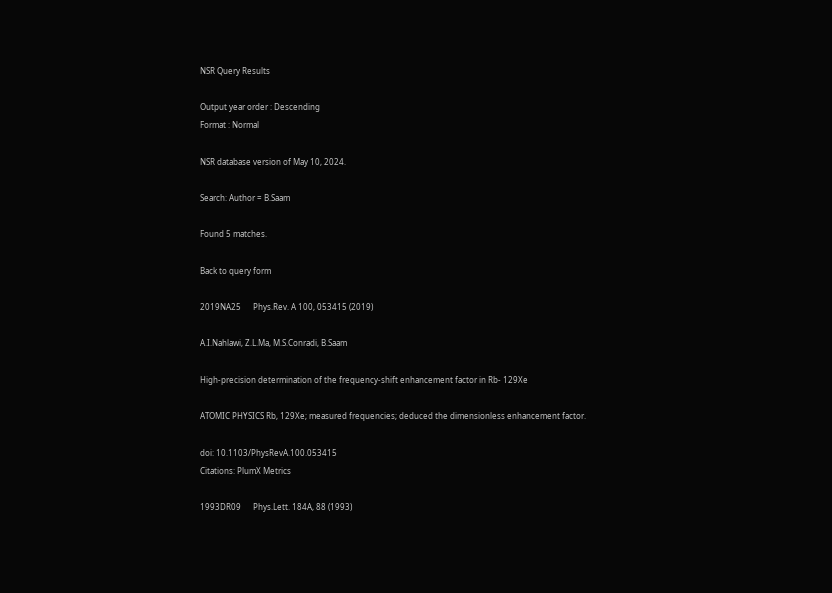NSR Query Results

Output year order : Descending
Format : Normal

NSR database version of May 10, 2024.

Search: Author = B.Saam

Found 5 matches.

Back to query form

2019NA25      Phys.Rev. A 100, 053415 (2019)

A.I.Nahlawi, Z.L.Ma, M.S.Conradi, B.Saam

High-precision determination of the frequency-shift enhancement factor in Rb- 129Xe

ATOMIC PHYSICS Rb, 129Xe; measured frequencies; deduced the dimensionless enhancement factor.

doi: 10.1103/PhysRevA.100.053415
Citations: PlumX Metrics

1993DR09      Phys.Lett. 184A, 88 (1993)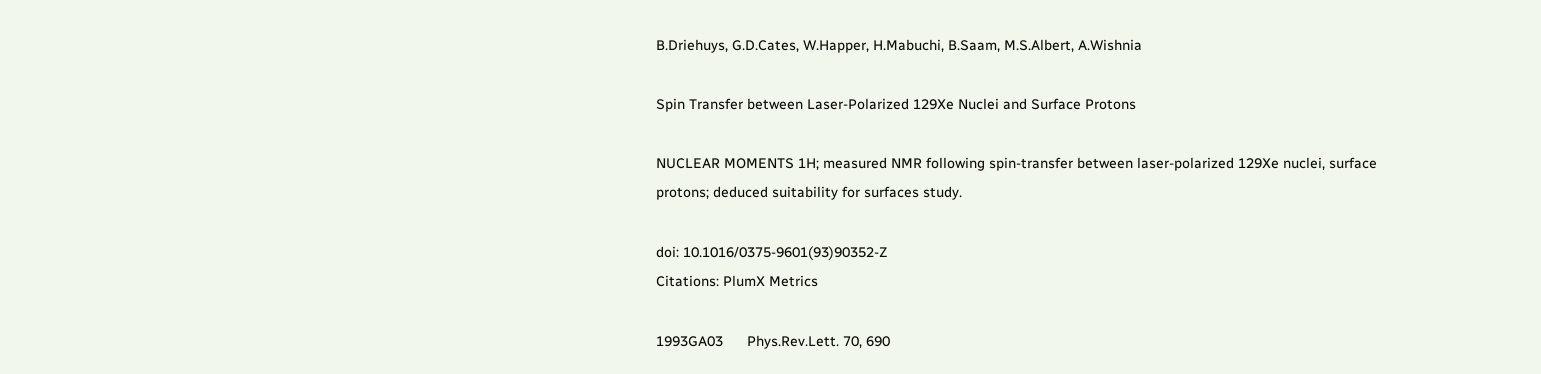B.Driehuys, G.D.Cates, W.Happer, H.Mabuchi, B.Saam, M.S.Albert, A.Wishnia

Spin Transfer between Laser-Polarized 129Xe Nuclei and Surface Protons

NUCLEAR MOMENTS 1H; measured NMR following spin-transfer between laser-polarized 129Xe nuclei, surface protons; deduced suitability for surfaces study.

doi: 10.1016/0375-9601(93)90352-Z
Citations: PlumX Metrics

1993GA03      Phys.Rev.Lett. 70, 690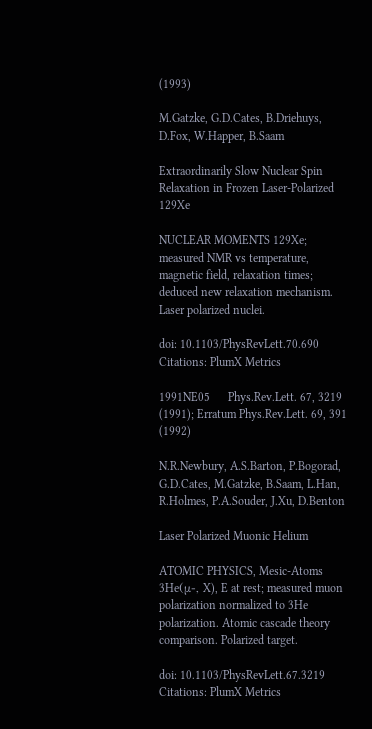(1993)

M.Gatzke, G.D.Cates, B.Driehuys, D.Fox, W.Happer, B.Saam

Extraordinarily Slow Nuclear Spin Relaxation in Frozen Laser-Polarized 129Xe

NUCLEAR MOMENTS 129Xe; measured NMR vs temperature, magnetic field, relaxation times; deduced new relaxation mechanism. Laser polarized nuclei.

doi: 10.1103/PhysRevLett.70.690
Citations: PlumX Metrics

1991NE05      Phys.Rev.Lett. 67, 3219 (1991); Erratum Phys.Rev.Lett. 69, 391 (1992)

N.R.Newbury, A.S.Barton, P.Bogorad, G.D.Cates, M.Gatzke, B.Saam, L.Han, R.Holmes, P.A.Souder, J.Xu, D.Benton

Laser Polarized Muonic Helium

ATOMIC PHYSICS, Mesic-Atoms 3He(μ-, X), E at rest; measured muon polarization normalized to 3He polarization. Atomic cascade theory comparison. Polarized target.

doi: 10.1103/PhysRevLett.67.3219
Citations: PlumX Metrics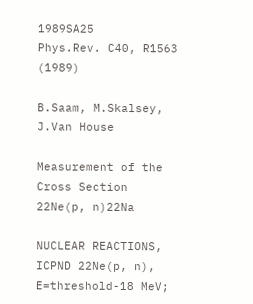1989SA25      Phys.Rev. C40, R1563 (1989)

B.Saam, M.Skalsey, J.Van House

Measurement of the Cross Section 22Ne(p, n)22Na

NUCLEAR REACTIONS, ICPND 22Ne(p, n), E=threshold-18 MeV;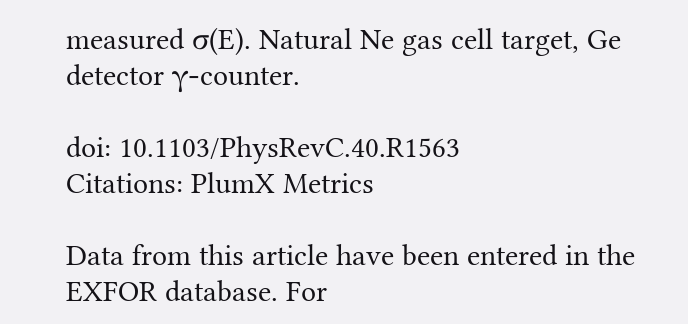measured σ(E). Natural Ne gas cell target, Ge detector γ-counter.

doi: 10.1103/PhysRevC.40.R1563
Citations: PlumX Metrics

Data from this article have been entered in the EXFOR database. For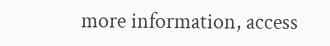more information, access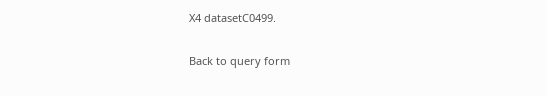X4 datasetC0499.

Back to query form